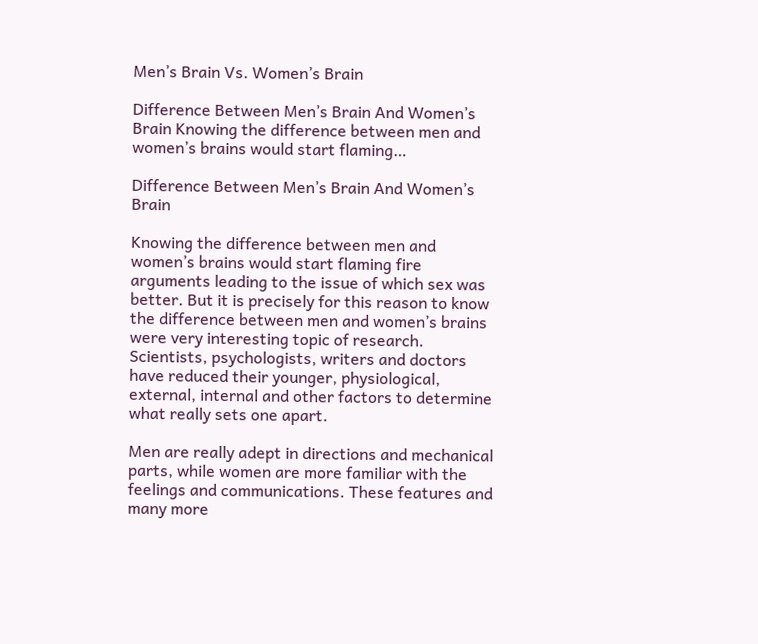Men’s Brain Vs. Women’s Brain

Difference Between Men’s Brain And Women’s Brain Knowing the difference between men and women’s brains would start flaming…

Difference Between Men’s Brain And Women’s Brain

Knowing the difference between men and women’s brains would start flaming fire arguments leading to the issue of which sex was better. But it is precisely for this reason to know the difference between men and women’s brains were very interesting topic of research. Scientists, psychologists, writers and doctors have reduced their younger, physiological, external, internal and other factors to determine what really sets one apart.

Men are really adept in directions and mechanical parts, while women are more familiar with the feelings and communications. These features and many more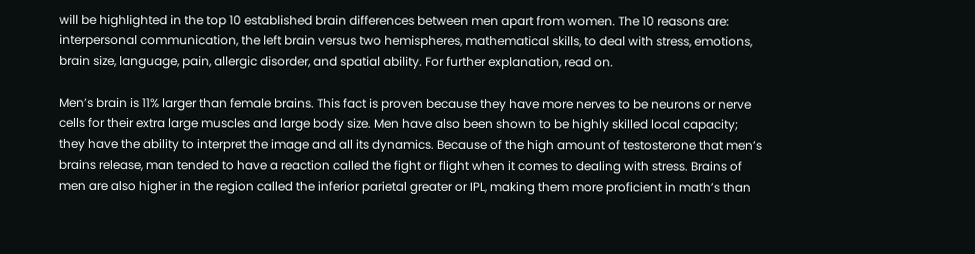will be highlighted in the top 10 established brain differences between men apart from women. The 10 reasons are: interpersonal communication, the left brain versus two hemispheres, mathematical skills, to deal with stress, emotions, brain size, language, pain, allergic disorder, and spatial ability. For further explanation, read on.

Men’s brain is 11% larger than female brains. This fact is proven because they have more nerves to be neurons or nerve cells for their extra large muscles and large body size. Men have also been shown to be highly skilled local capacity; they have the ability to interpret the image and all its dynamics. Because of the high amount of testosterone that men’s brains release, man tended to have a reaction called the fight or flight when it comes to dealing with stress. Brains of men are also higher in the region called the inferior parietal greater or IPL, making them more proficient in math’s than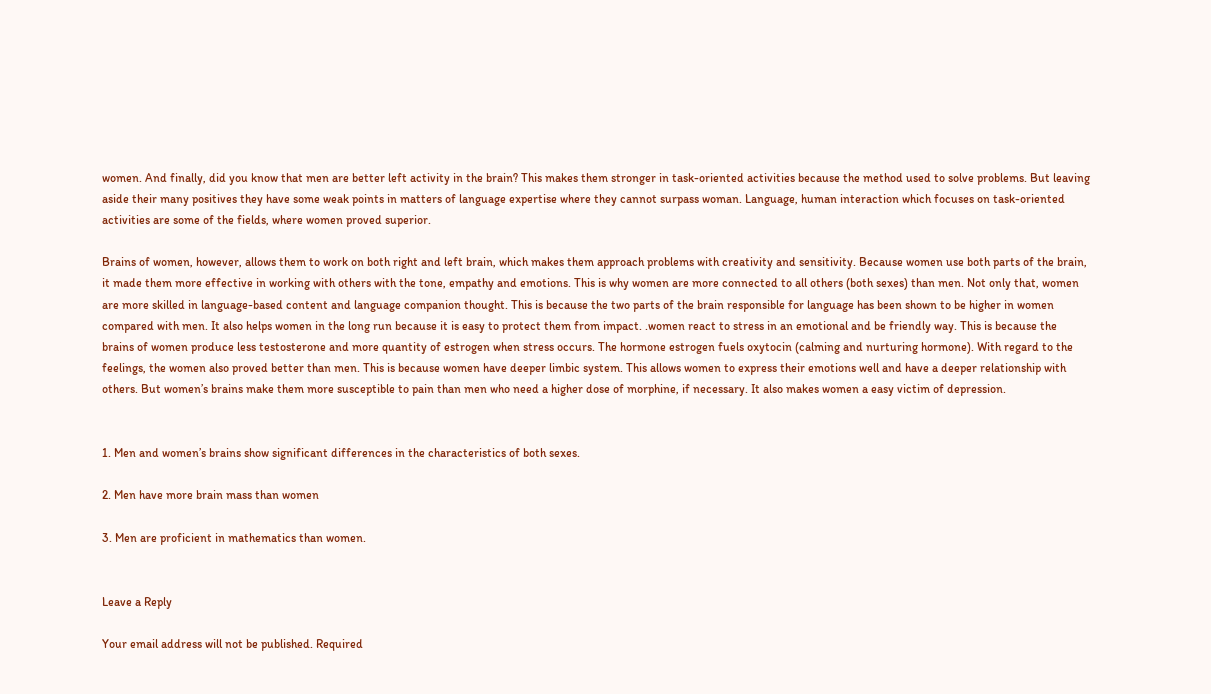women. And finally, did you know that men are better left activity in the brain? This makes them stronger in task-oriented activities because the method used to solve problems. But leaving aside their many positives they have some weak points in matters of language expertise where they cannot surpass woman. Language, human interaction which focuses on task-oriented activities are some of the fields, where women proved superior.

Brains of women, however, allows them to work on both right and left brain, which makes them approach problems with creativity and sensitivity. Because women use both parts of the brain, it made them more effective in working with others with the tone, empathy and emotions. This is why women are more connected to all others (both sexes) than men. Not only that, women are more skilled in language-based content and language companion thought. This is because the two parts of the brain responsible for language has been shown to be higher in women compared with men. It also helps women in the long run because it is easy to protect them from impact. .women react to stress in an emotional and be friendly way. This is because the brains of women produce less testosterone and more quantity of estrogen when stress occurs. The hormone estrogen fuels oxytocin (calming and nurturing hormone). With regard to the feelings, the women also proved better than men. This is because women have deeper limbic system. This allows women to express their emotions well and have a deeper relationship with others. But women’s brains make them more susceptible to pain than men who need a higher dose of morphine, if necessary. It also makes women a easy victim of depression.


1. Men and women’s brains show significant differences in the characteristics of both sexes.

2. Men have more brain mass than women

3. Men are proficient in mathematics than women.


Leave a Reply

Your email address will not be published. Required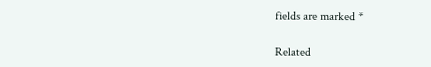fields are marked *

Related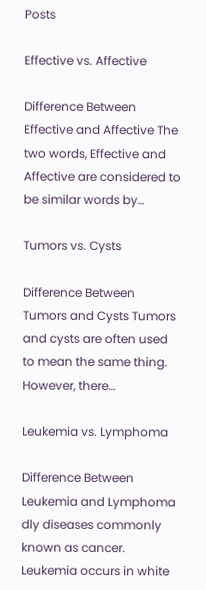Posts

Effective vs. Affective

Difference Between Effective and Affective The two words, Effective and Affective are considered to be similar words by…

Tumors vs. Cysts

Difference Between Tumors and Cysts Tumors and cysts are often used to mean the same thing. However, there…

Leukemia vs. Lymphoma

Difference Between Leukemia and Lymphoma dly diseases commonly known as cancer. Leukemia occurs in white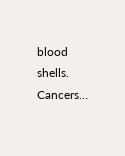blood shells. Cancers…